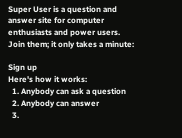Super User is a question and answer site for computer enthusiasts and power users. Join them; it only takes a minute:

Sign up
Here's how it works:
  1. Anybody can ask a question
  2. Anybody can answer
  3.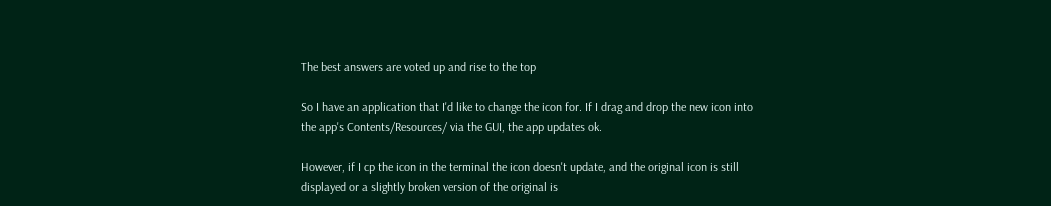The best answers are voted up and rise to the top

So I have an application that I'd like to change the icon for. If I drag and drop the new icon into the app's Contents/Resources/ via the GUI, the app updates ok.

However, if I cp the icon in the terminal the icon doesn't update, and the original icon is still displayed or a slightly broken version of the original is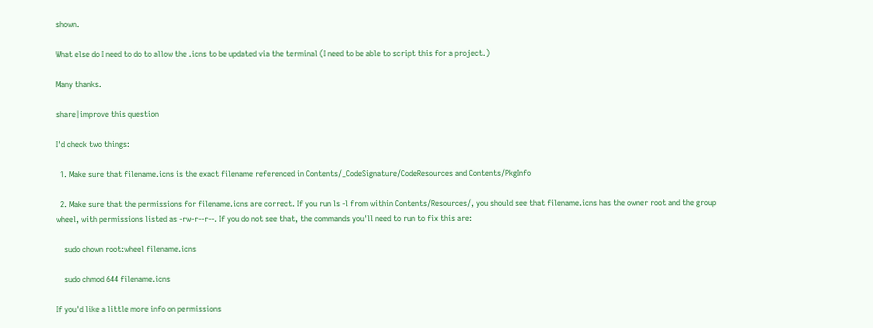shown.

What else do I need to do to allow the .icns to be updated via the terminal (I need to be able to script this for a project.)

Many thanks.

share|improve this question

I'd check two things:

  1. Make sure that filename.icns is the exact filename referenced in Contents/_CodeSignature/CodeResources and Contents/PkgInfo

  2. Make sure that the permissions for filename.icns are correct. If you run ls -l from within Contents/Resources/, you should see that filename.icns has the owner root and the group wheel, with permissions listed as -rw-r--r--. If you do not see that, the commands you'll need to run to fix this are:

    sudo chown root:wheel filename.icns

    sudo chmod 644 filename.icns

If you'd like a little more info on permissions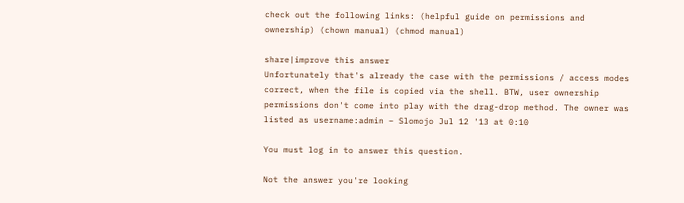check out the following links: (helpful guide on permissions and ownership) (chown manual) (chmod manual)

share|improve this answer
Unfortunately that's already the case with the permissions / access modes correct, when the file is copied via the shell. BTW, user ownership permissions don't come into play with the drag-drop method. The owner was listed as username:admin – Slomojo Jul 12 '13 at 0:10

You must log in to answer this question.

Not the answer you're looking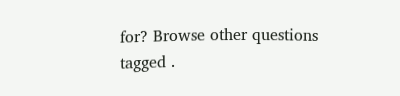for? Browse other questions tagged .